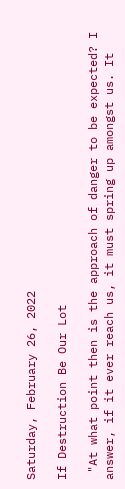Saturday, February 26, 2022

If Destruction Be Our Lot

 "At what point then is the approach of danger to be expected? I answer, if it ever reach us, it must spring up amongst us. It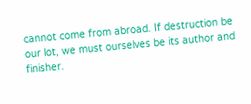cannot come from abroad. If destruction be our lot, we must ourselves be its author and finisher.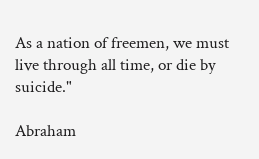As a nation of freemen, we must live through all time, or die by suicide."

Abraham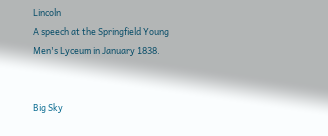Lincoln
A speech at the Springfield Young Men's Lyceum in January 1838.


Big Sky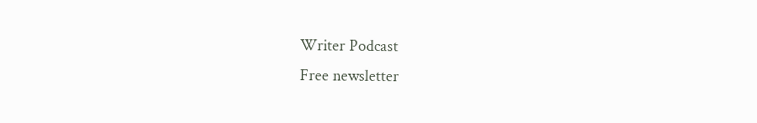Writer Podcast
Free newsletter